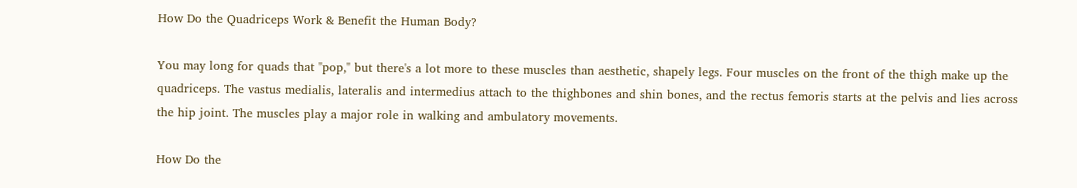How Do the Quadriceps Work & Benefit the Human Body?

You may long for quads that "pop," but there's a lot more to these muscles than aesthetic, shapely legs. Four muscles on the front of the thigh make up the quadriceps. The vastus medialis, lateralis and intermedius attach to the thighbones and shin bones, and the rectus femoris starts at the pelvis and lies across the hip joint. The muscles play a major role in walking and ambulatory movements.

How Do the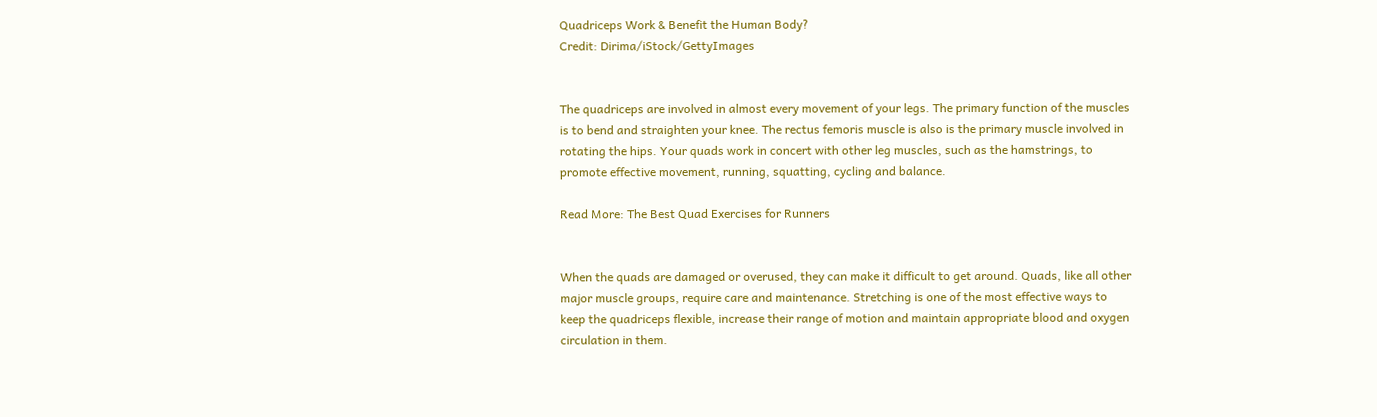Quadriceps Work & Benefit the Human Body?
Credit: Dirima/iStock/GettyImages


The quadriceps are involved in almost every movement of your legs. The primary function of the muscles is to bend and straighten your knee. The rectus femoris muscle is also is the primary muscle involved in rotating the hips. Your quads work in concert with other leg muscles, such as the hamstrings, to promote effective movement, running, squatting, cycling and balance.

Read More: The Best Quad Exercises for Runners


When the quads are damaged or overused, they can make it difficult to get around. Quads, like all other major muscle groups, require care and maintenance. Stretching is one of the most effective ways to keep the quadriceps flexible, increase their range of motion and maintain appropriate blood and oxygen circulation in them.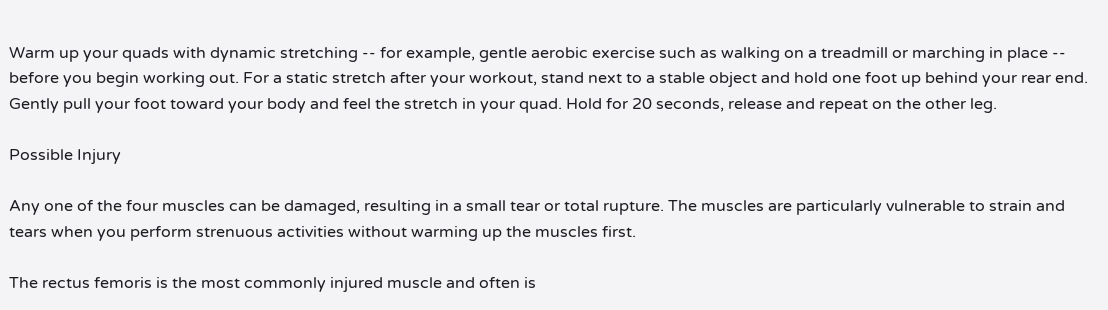Warm up your quads with dynamic stretching -- for example, gentle aerobic exercise such as walking on a treadmill or marching in place -- before you begin working out. For a static stretch after your workout, stand next to a stable object and hold one foot up behind your rear end. Gently pull your foot toward your body and feel the stretch in your quad. Hold for 20 seconds, release and repeat on the other leg.

Possible Injury

Any one of the four muscles can be damaged, resulting in a small tear or total rupture. The muscles are particularly vulnerable to strain and tears when you perform strenuous activities without warming up the muscles first.

The rectus femoris is the most commonly injured muscle and often is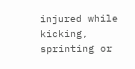injured while kicking, sprinting or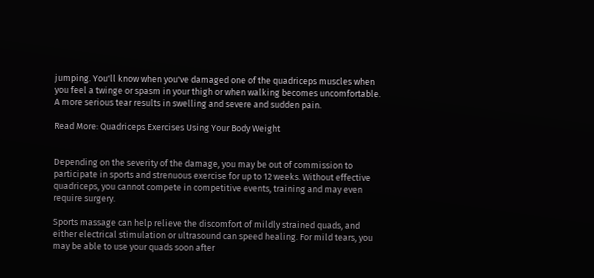jumping. You'll know when you've damaged one of the quadriceps muscles when you feel a twinge or spasm in your thigh or when walking becomes uncomfortable. A more serious tear results in swelling and severe and sudden pain.

Read More: Quadriceps Exercises Using Your Body Weight


Depending on the severity of the damage, you may be out of commission to participate in sports and strenuous exercise for up to 12 weeks. Without effective quadriceps, you cannot compete in competitive events, training and may even require surgery.

Sports massage can help relieve the discomfort of mildly strained quads, and either electrical stimulation or ultrasound can speed healing. For mild tears, you may be able to use your quads soon after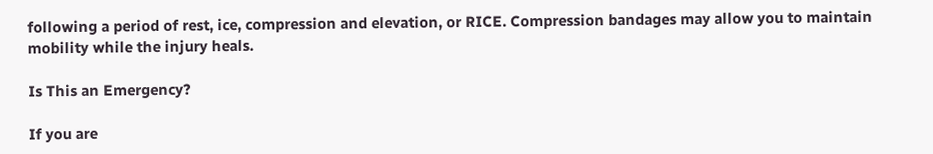following a period of rest, ice, compression and elevation, or RICE. Compression bandages may allow you to maintain mobility while the injury heals.

Is This an Emergency?

If you are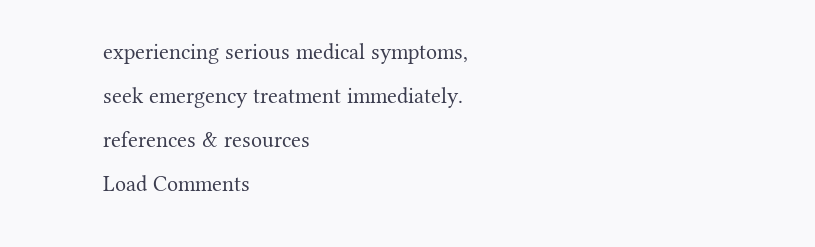experiencing serious medical symptoms, seek emergency treatment immediately.
references & resources
Load Comments